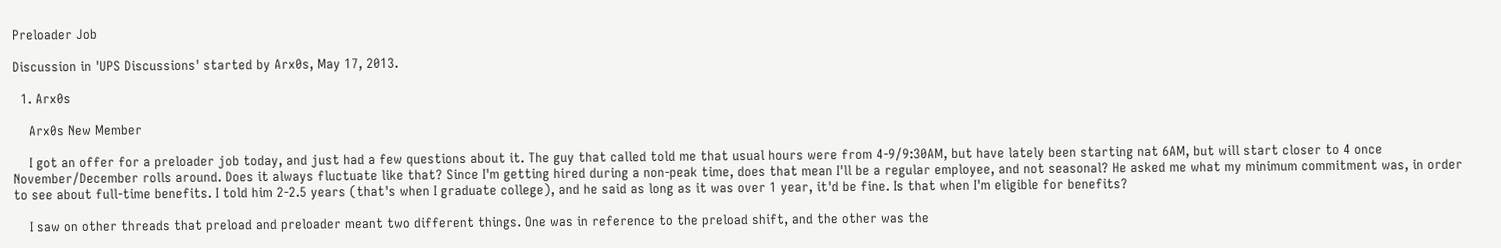Preloader Job

Discussion in 'UPS Discussions' started by Arx0s, May 17, 2013.

  1. Arx0s

    Arx0s New Member

    I got an offer for a preloader job today, and just had a few questions about it. The guy that called told me that usual hours were from 4-9/9:30AM, but have lately been starting nat 6AM, but will start closer to 4 once November/December rolls around. Does it always fluctuate like that? Since I'm getting hired during a non-peak time, does that mean I'll be a regular employee, and not seasonal? He asked me what my minimum commitment was, in order to see about full-time benefits. I told him 2-2.5 years (that's when I graduate college), and he said as long as it was over 1 year, it'd be fine. Is that when I'm eligible for benefits?

    I saw on other threads that preload and preloader meant two different things. One was in reference to the preload shift, and the other was the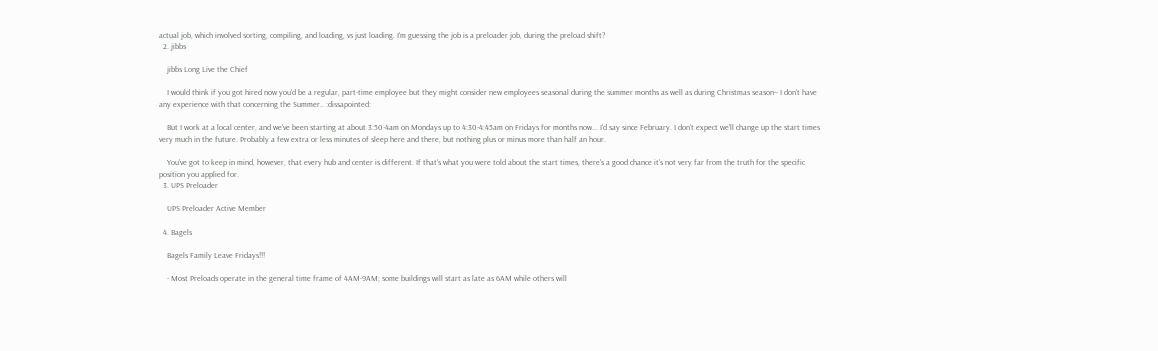actual job, which involved sorting, compiling, and loading, vs just loading. I'm guessing the job is a preloader job, during the preload shift?
  2. jibbs

    jibbs Long Live the Chief

    I would think if you got hired now you'd be a regular, part-time employee but they might consider new employees seasonal during the summer months as well as during Christmas season-- I don't have any experience with that concerning the Summer.. :dissapointed:

    But I work at a local center, and we've been starting at about 3:50-4am on Mondays up to 4:30-4:45am on Fridays for months now... I'd say since February. I don't expect we'll change up the start times very much in the future. Probably a few extra or less minutes of sleep here and there, but nothing plus or minus more than half an hour.

    You've got to keep in mind, however, that every hub and center is different. If that's what you were told about the start times, there's a good chance it's not very far from the truth for the specific position you applied for.
  3. UPS Preloader

    UPS Preloader Active Member

  4. Bagels

    Bagels Family Leave Fridays!!!

    - Most Preloads operate in the general time frame of 4AM-9AM; some buildings will start as late as 6AM while others will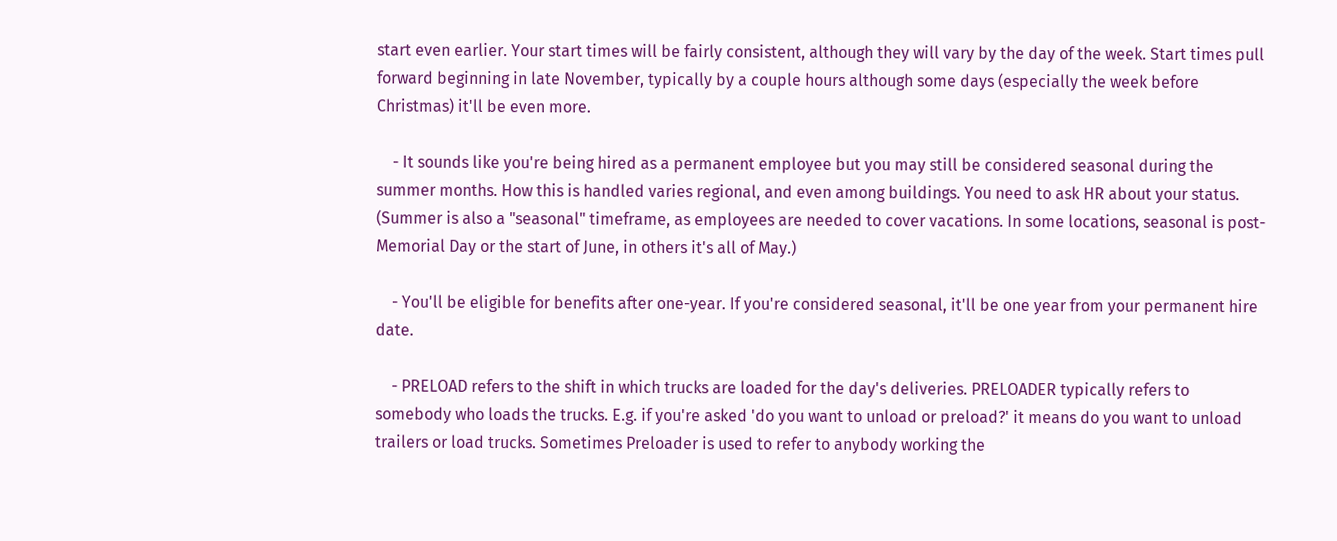start even earlier. Your start times will be fairly consistent, although they will vary by the day of the week. Start times pull forward beginning in late November, typically by a couple hours although some days (especially the week before Christmas) it'll be even more.

    - It sounds like you're being hired as a permanent employee but you may still be considered seasonal during the summer months. How this is handled varies regional, and even among buildings. You need to ask HR about your status. (Summer is also a "seasonal" timeframe, as employees are needed to cover vacations. In some locations, seasonal is post-Memorial Day or the start of June, in others it's all of May.)

    - You'll be eligible for benefits after one-year. If you're considered seasonal, it'll be one year from your permanent hire date.

    - PRELOAD refers to the shift in which trucks are loaded for the day's deliveries. PRELOADER typically refers to somebody who loads the trucks. E.g. if you're asked 'do you want to unload or preload?' it means do you want to unload trailers or load trucks. Sometimes Preloader is used to refer to anybody working the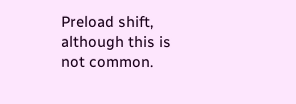Preload shift, although this is not common.